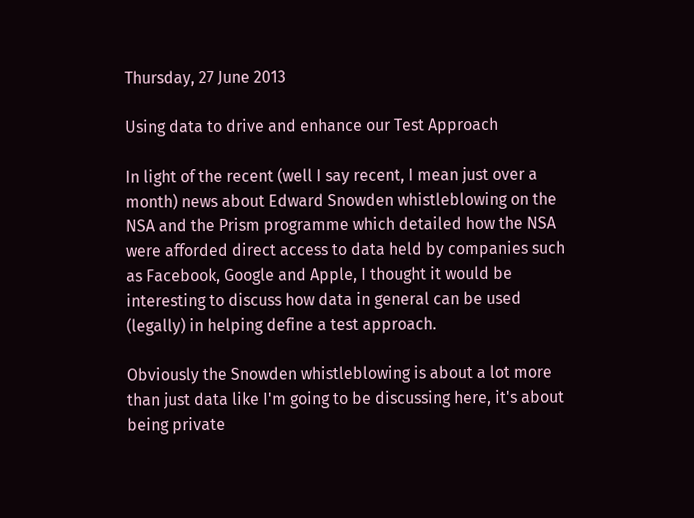Thursday, 27 June 2013

Using data to drive and enhance our Test Approach

In light of the recent (well I say recent, I mean just over a month) news about Edward Snowden whistleblowing on the NSA and the Prism programme which detailed how the NSA were afforded direct access to data held by companies such as Facebook, Google and Apple, I thought it would be interesting to discuss how data in general can be used (legally) in helping define a test approach.

Obviously the Snowden whistleblowing is about a lot more than just data like I'm going to be discussing here, it's about being private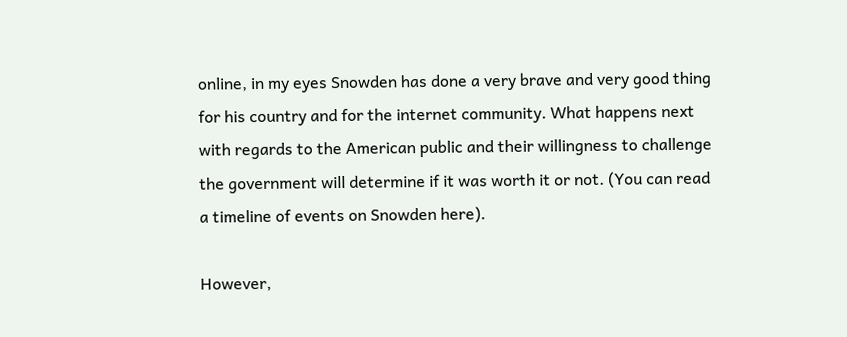online, in my eyes Snowden has done a very brave and very good thing for his country and for the internet community. What happens next with regards to the American public and their willingness to challenge the government will determine if it was worth it or not. (You can read a timeline of events on Snowden here).

However,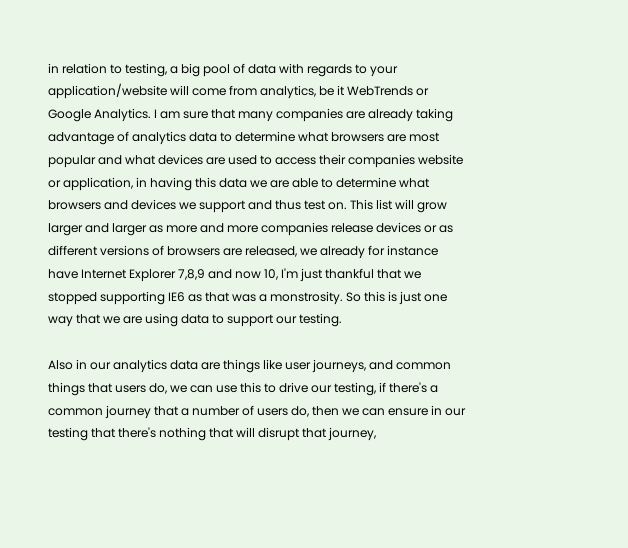in relation to testing, a big pool of data with regards to your application/website will come from analytics, be it WebTrends or Google Analytics. I am sure that many companies are already taking advantage of analytics data to determine what browsers are most popular and what devices are used to access their companies website or application, in having this data we are able to determine what browsers and devices we support and thus test on. This list will grow larger and larger as more and more companies release devices or as different versions of browsers are released, we already for instance have Internet Explorer 7,8,9 and now 10, I'm just thankful that we stopped supporting IE6 as that was a monstrosity. So this is just one way that we are using data to support our testing.

Also in our analytics data are things like user journeys, and common things that users do, we can use this to drive our testing, if there's a common journey that a number of users do, then we can ensure in our testing that there's nothing that will disrupt that journey,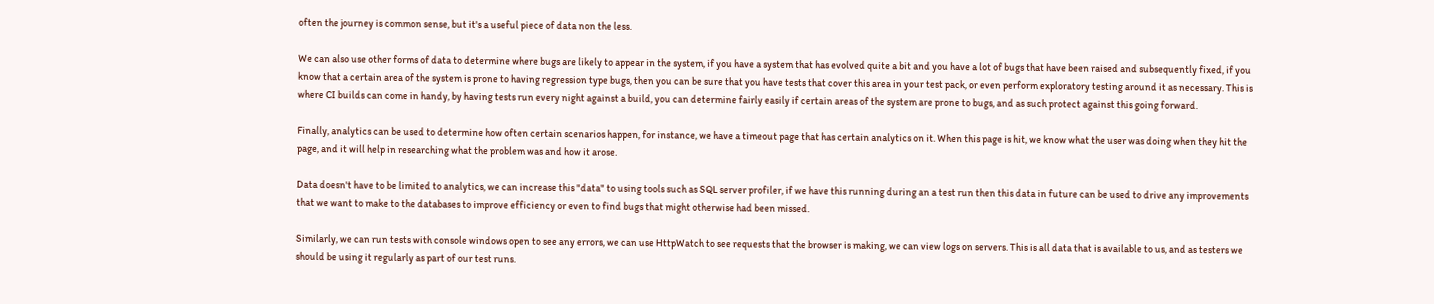often the journey is common sense, but it's a useful piece of data non the less.

We can also use other forms of data to determine where bugs are likely to appear in the system, if you have a system that has evolved quite a bit and you have a lot of bugs that have been raised and subsequently fixed, if you know that a certain area of the system is prone to having regression type bugs, then you can be sure that you have tests that cover this area in your test pack, or even perform exploratory testing around it as necessary. This is where CI builds can come in handy, by having tests run every night against a build, you can determine fairly easily if certain areas of the system are prone to bugs, and as such protect against this going forward.

Finally, analytics can be used to determine how often certain scenarios happen, for instance, we have a timeout page that has certain analytics on it. When this page is hit, we know what the user was doing when they hit the page, and it will help in researching what the problem was and how it arose.

Data doesn't have to be limited to analytics, we can increase this "data" to using tools such as SQL server profiler, if we have this running during an a test run then this data in future can be used to drive any improvements that we want to make to the databases to improve efficiency or even to find bugs that might otherwise had been missed.

Similarly, we can run tests with console windows open to see any errors, we can use HttpWatch to see requests that the browser is making, we can view logs on servers. This is all data that is available to us, and as testers we should be using it regularly as part of our test runs.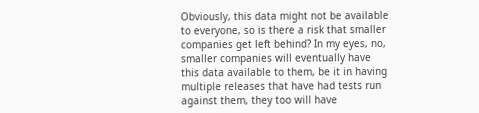Obviously, this data might not be available to everyone, so is there a risk that smaller companies get left behind? In my eyes, no, smaller companies will eventually have this data available to them, be it in having multiple releases that have had tests run against them, they too will have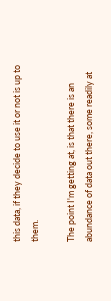this data, if they decide to use it or not is up to them.

The point I'm getting at, is that there is an abundance of data out there, some readily at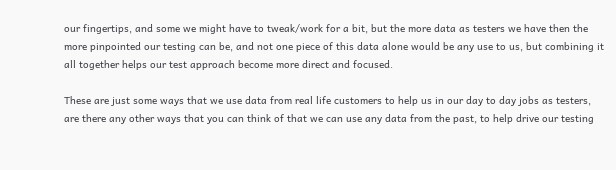our fingertips, and some we might have to tweak/work for a bit, but the more data as testers we have then the more pinpointed our testing can be, and not one piece of this data alone would be any use to us, but combining it all together helps our test approach become more direct and focused.

These are just some ways that we use data from real life customers to help us in our day to day jobs as testers, are there any other ways that you can think of that we can use any data from the past, to help drive our testing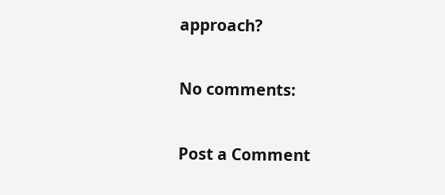approach?

No comments:

Post a Comment